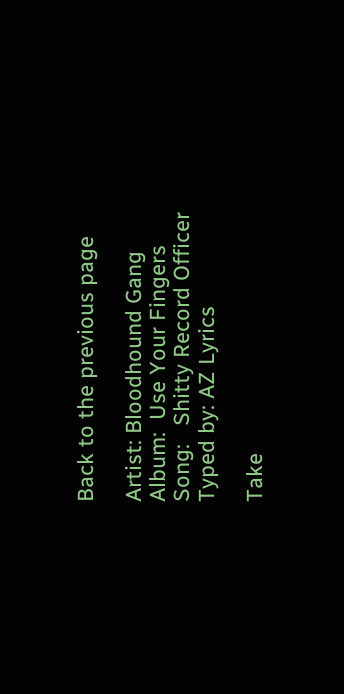Back to the previous page

Artist: Bloodhound Gang
Album:  Use Your Fingers
Song:   Shitty Record Officer
Typed by: AZ Lyrics

Take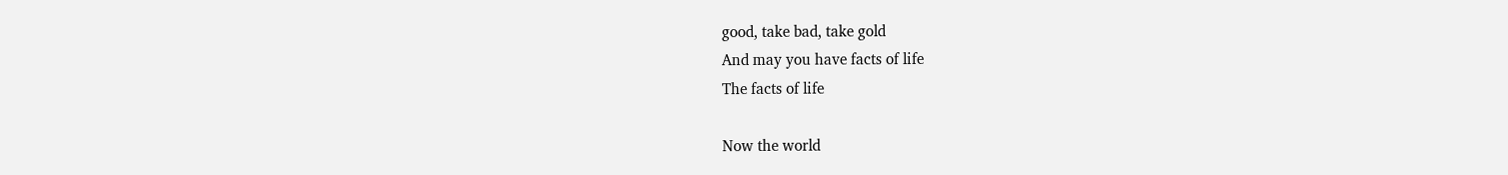good, take bad, take gold
And may you have facts of life
The facts of life

Now the world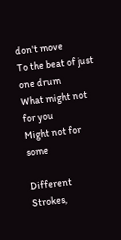don't move
To the beat of just one drum
What might not for you
Might not for some

Different Strokes,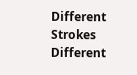Different Strokes
Different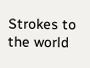Strokes to the world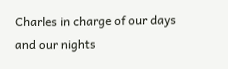Charles in charge of our days and our nights